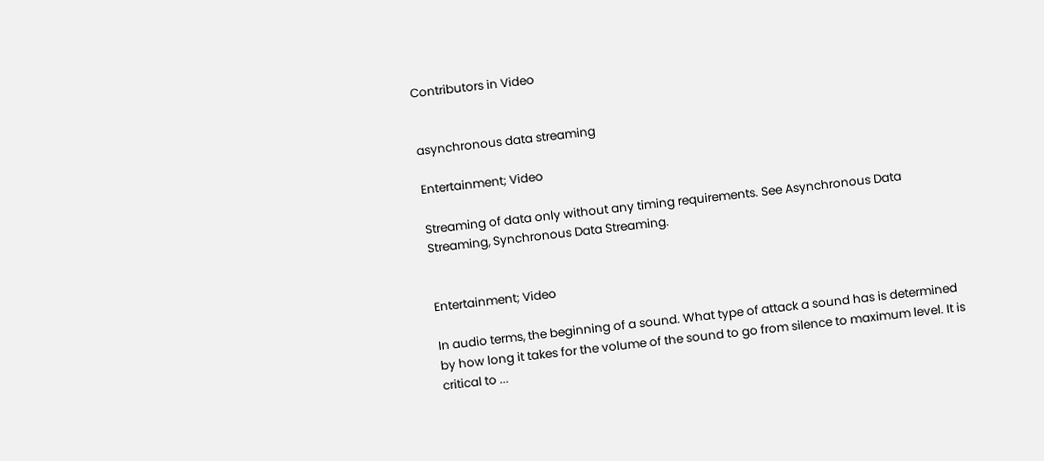Contributors in Video


asynchronous data streaming

Entertainment; Video

Streaming of data only without any timing requirements. See Asynchronous Data Streaming, Synchronous Data Streaming.


Entertainment; Video

In audio terms, the beginning of a sound. What type of attack a sound has is determined by how long it takes for the volume of the sound to go from silence to maximum level. It is critical to ...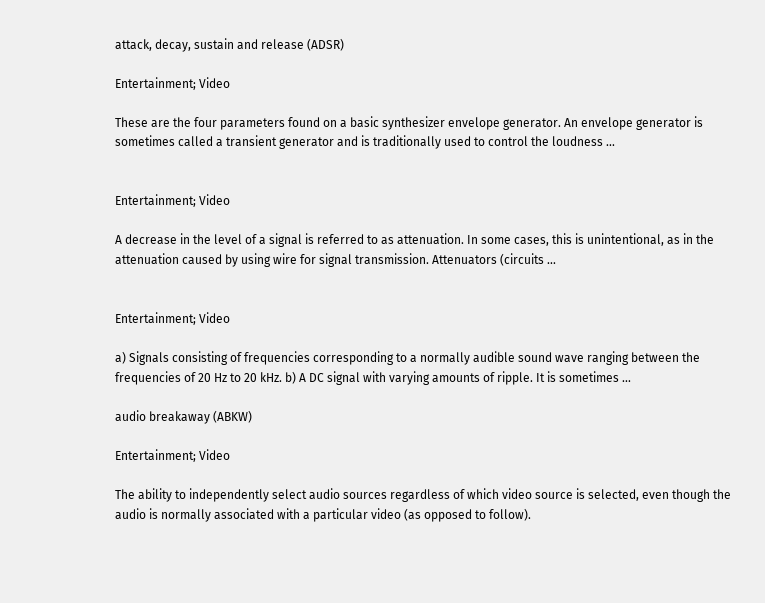attack, decay, sustain and release (ADSR)

Entertainment; Video

These are the four parameters found on a basic synthesizer envelope generator. An envelope generator is sometimes called a transient generator and is traditionally used to control the loudness ...


Entertainment; Video

A decrease in the level of a signal is referred to as attenuation. In some cases, this is unintentional, as in the attenuation caused by using wire for signal transmission. Attenuators (circuits ...


Entertainment; Video

a) Signals consisting of frequencies corresponding to a normally audible sound wave ranging between the frequencies of 20 Hz to 20 kHz. b) A DC signal with varying amounts of ripple. It is sometimes ...

audio breakaway (ABKW)

Entertainment; Video

The ability to independently select audio sources regardless of which video source is selected, even though the audio is normally associated with a particular video (as opposed to follow).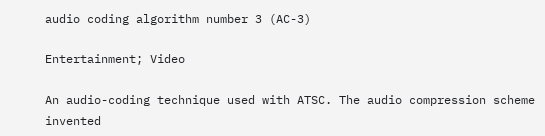audio coding algorithm number 3 (AC-3)

Entertainment; Video

An audio-coding technique used with ATSC. The audio compression scheme invented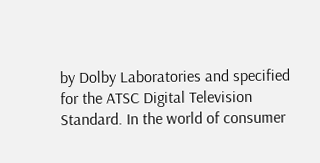by Dolby Laboratories and specified for the ATSC Digital Television Standard. In the world of consumer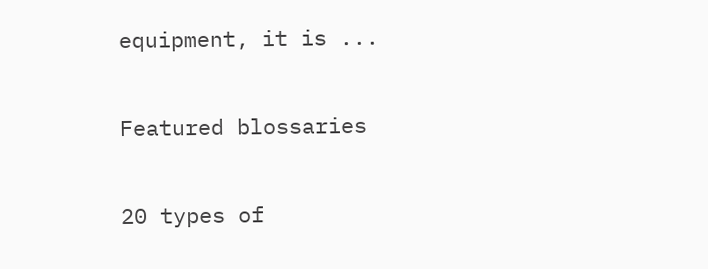equipment, it is ...

Featured blossaries

20 types of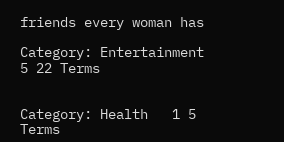friends every woman has

Category: Entertainment   5 22 Terms


Category: Health   1 5 Terms